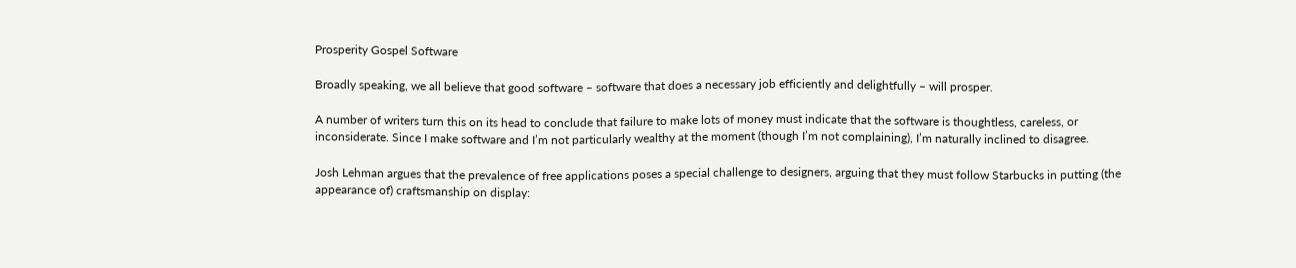Prosperity Gospel Software

Broadly speaking, we all believe that good software – software that does a necessary job efficiently and delightfully – will prosper.

A number of writers turn this on its head to conclude that failure to make lots of money must indicate that the software is thoughtless, careless, or inconsiderate. Since I make software and I’m not particularly wealthy at the moment (though I’m not complaining), I’m naturally inclined to disagree.

Josh Lehman argues that the prevalence of free applications poses a special challenge to designers, arguing that they must follow Starbucks in putting (the appearance of) craftsmanship on display: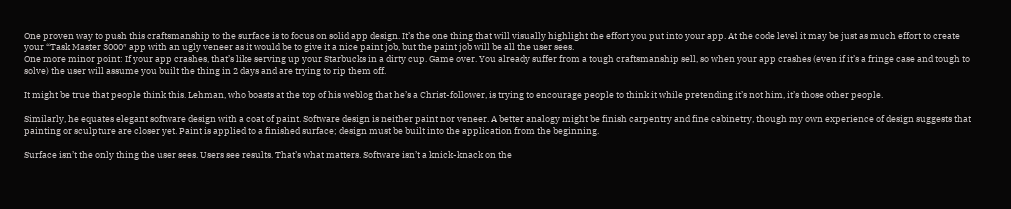One proven way to push this craftsmanship to the surface is to focus on solid app design. It’s the one thing that will visually highlight the effort you put into your app. At the code level it may be just as much effort to create your “Task Master 3000″ app with an ugly veneer as it would be to give it a nice paint job, but the paint job will be all the user sees.
One more minor point: If your app crashes, that’s like serving up your Starbucks in a dirty cup. Game over. You already suffer from a tough craftsmanship sell, so when your app crashes (even if it’s a fringe case and tough to solve) the user will assume you built the thing in 2 days and are trying to rip them off.

It might be true that people think this. Lehman, who boasts at the top of his weblog that he’s a Christ-follower, is trying to encourage people to think it while pretending it’s not him, it’s those other people.

Similarly, he equates elegant software design with a coat of paint. Software design is neither paint nor veneer. A better analogy might be finish carpentry and fine cabinetry, though my own experience of design suggests that painting or sculpture are closer yet. Paint is applied to a finished surface; design must be built into the application from the beginning.

Surface isn’t the only thing the user sees. Users see results. That’s what matters. Software isn’t a knick-knack on the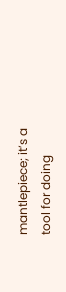mantlepiece; it’s a tool for doing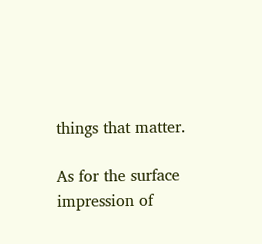things that matter.

As for the surface impression of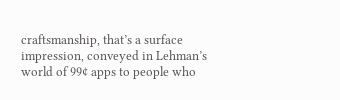craftsmanship, that’s a surface impression, conveyed in Lehman’s world of 99¢ apps to people who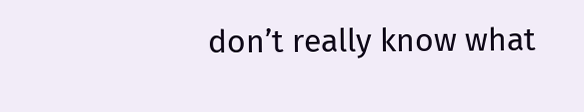don’t really know what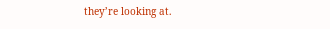they’re looking at.